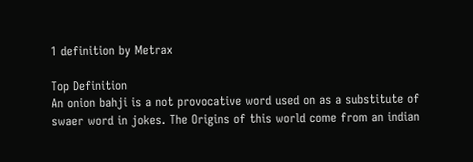1 definition by Metrax

Top Definition
An onion bahji is a not provocative word used on as a substitute of swaer word in jokes. The Origins of this world come from an indian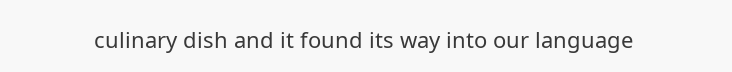culinary dish and it found its way into our language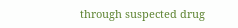through suspected drug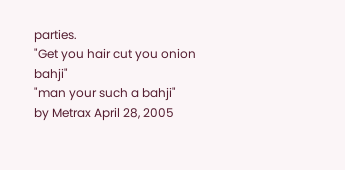parties.
"Get you hair cut you onion bahji"
"man your such a bahji"
by Metrax April 28, 2005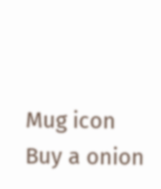Mug icon
Buy a onion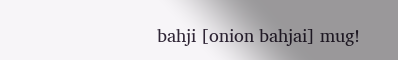bahji [onion bahjai] mug!